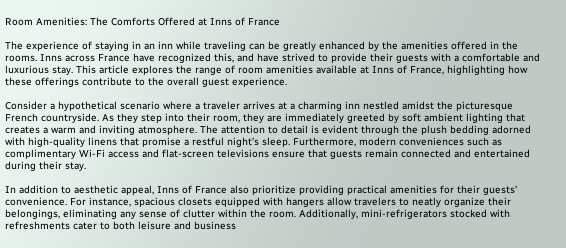Room Amenities: The Comforts Offered at Inns of France

The experience of staying in an inn while traveling can be greatly enhanced by the amenities offered in the rooms. Inns across France have recognized this, and have strived to provide their guests with a comfortable and luxurious stay. This article explores the range of room amenities available at Inns of France, highlighting how these offerings contribute to the overall guest experience.

Consider a hypothetical scenario where a traveler arrives at a charming inn nestled amidst the picturesque French countryside. As they step into their room, they are immediately greeted by soft ambient lighting that creates a warm and inviting atmosphere. The attention to detail is evident through the plush bedding adorned with high-quality linens that promise a restful night’s sleep. Furthermore, modern conveniences such as complimentary Wi-Fi access and flat-screen televisions ensure that guests remain connected and entertained during their stay.

In addition to aesthetic appeal, Inns of France also prioritize providing practical amenities for their guests’ convenience. For instance, spacious closets equipped with hangers allow travelers to neatly organize their belongings, eliminating any sense of clutter within the room. Additionally, mini-refrigerators stocked with refreshments cater to both leisure and business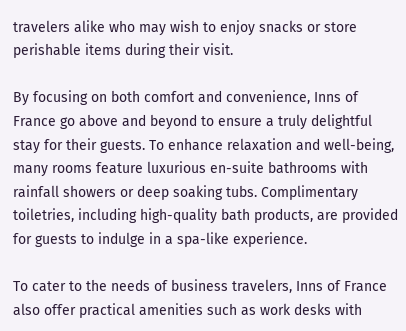travelers alike who may wish to enjoy snacks or store perishable items during their visit.

By focusing on both comfort and convenience, Inns of France go above and beyond to ensure a truly delightful stay for their guests. To enhance relaxation and well-being, many rooms feature luxurious en-suite bathrooms with rainfall showers or deep soaking tubs. Complimentary toiletries, including high-quality bath products, are provided for guests to indulge in a spa-like experience.

To cater to the needs of business travelers, Inns of France also offer practical amenities such as work desks with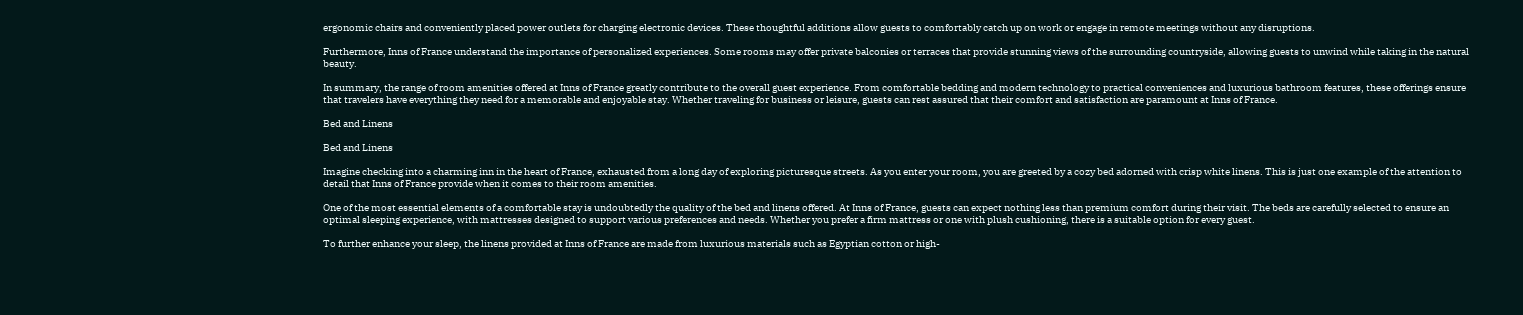ergonomic chairs and conveniently placed power outlets for charging electronic devices. These thoughtful additions allow guests to comfortably catch up on work or engage in remote meetings without any disruptions.

Furthermore, Inns of France understand the importance of personalized experiences. Some rooms may offer private balconies or terraces that provide stunning views of the surrounding countryside, allowing guests to unwind while taking in the natural beauty.

In summary, the range of room amenities offered at Inns of France greatly contribute to the overall guest experience. From comfortable bedding and modern technology to practical conveniences and luxurious bathroom features, these offerings ensure that travelers have everything they need for a memorable and enjoyable stay. Whether traveling for business or leisure, guests can rest assured that their comfort and satisfaction are paramount at Inns of France.

Bed and Linens

Bed and Linens

Imagine checking into a charming inn in the heart of France, exhausted from a long day of exploring picturesque streets. As you enter your room, you are greeted by a cozy bed adorned with crisp white linens. This is just one example of the attention to detail that Inns of France provide when it comes to their room amenities.

One of the most essential elements of a comfortable stay is undoubtedly the quality of the bed and linens offered. At Inns of France, guests can expect nothing less than premium comfort during their visit. The beds are carefully selected to ensure an optimal sleeping experience, with mattresses designed to support various preferences and needs. Whether you prefer a firm mattress or one with plush cushioning, there is a suitable option for every guest.

To further enhance your sleep, the linens provided at Inns of France are made from luxurious materials such as Egyptian cotton or high-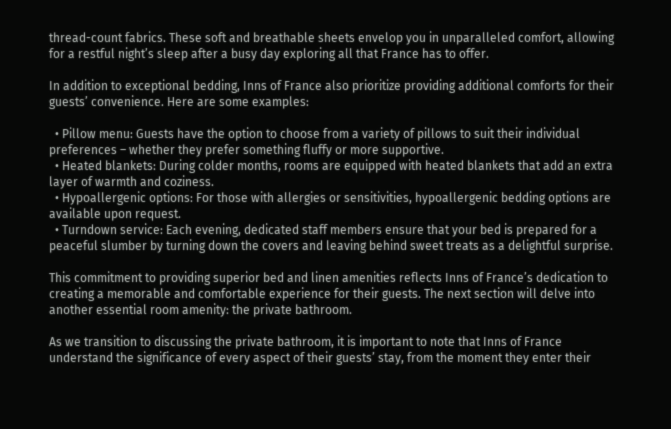thread-count fabrics. These soft and breathable sheets envelop you in unparalleled comfort, allowing for a restful night’s sleep after a busy day exploring all that France has to offer.

In addition to exceptional bedding, Inns of France also prioritize providing additional comforts for their guests’ convenience. Here are some examples:

  • Pillow menu: Guests have the option to choose from a variety of pillows to suit their individual preferences – whether they prefer something fluffy or more supportive.
  • Heated blankets: During colder months, rooms are equipped with heated blankets that add an extra layer of warmth and coziness.
  • Hypoallergenic options: For those with allergies or sensitivities, hypoallergenic bedding options are available upon request.
  • Turndown service: Each evening, dedicated staff members ensure that your bed is prepared for a peaceful slumber by turning down the covers and leaving behind sweet treats as a delightful surprise.

This commitment to providing superior bed and linen amenities reflects Inns of France’s dedication to creating a memorable and comfortable experience for their guests. The next section will delve into another essential room amenity: the private bathroom.

As we transition to discussing the private bathroom, it is important to note that Inns of France understand the significance of every aspect of their guests’ stay, from the moment they enter their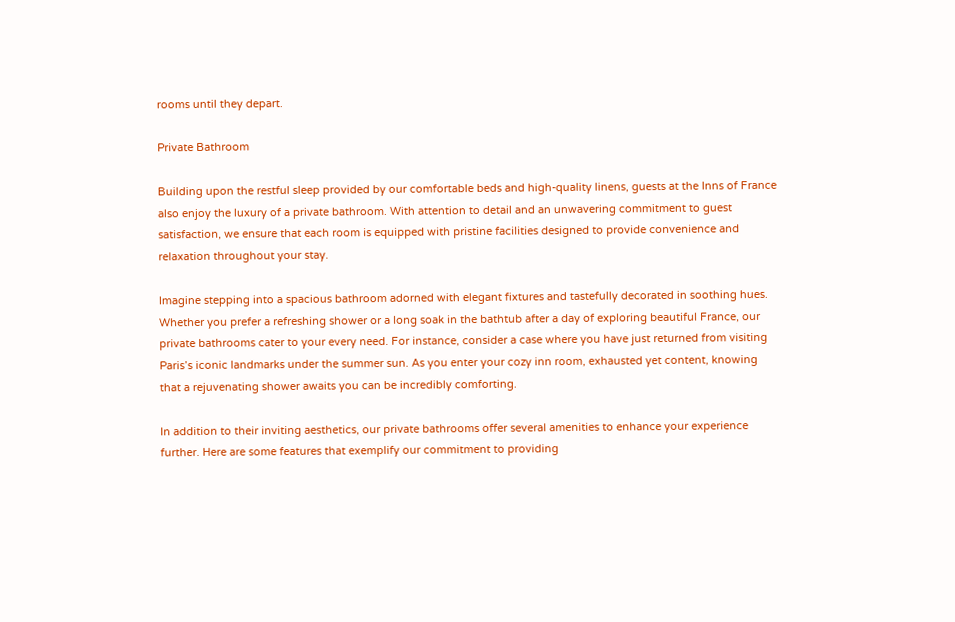rooms until they depart.

Private Bathroom

Building upon the restful sleep provided by our comfortable beds and high-quality linens, guests at the Inns of France also enjoy the luxury of a private bathroom. With attention to detail and an unwavering commitment to guest satisfaction, we ensure that each room is equipped with pristine facilities designed to provide convenience and relaxation throughout your stay.

Imagine stepping into a spacious bathroom adorned with elegant fixtures and tastefully decorated in soothing hues. Whether you prefer a refreshing shower or a long soak in the bathtub after a day of exploring beautiful France, our private bathrooms cater to your every need. For instance, consider a case where you have just returned from visiting Paris’s iconic landmarks under the summer sun. As you enter your cozy inn room, exhausted yet content, knowing that a rejuvenating shower awaits you can be incredibly comforting.

In addition to their inviting aesthetics, our private bathrooms offer several amenities to enhance your experience further. Here are some features that exemplify our commitment to providing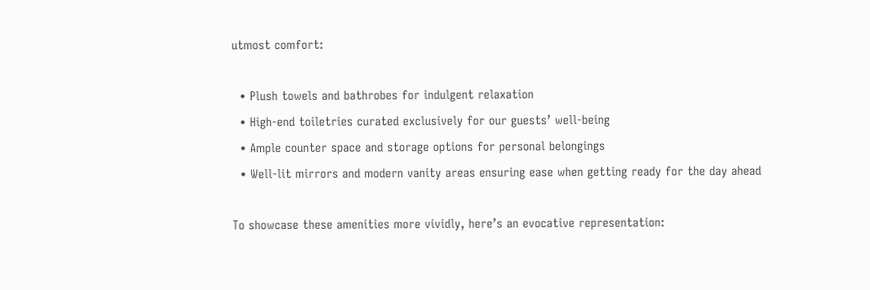utmost comfort:

  • Plush towels and bathrobes for indulgent relaxation
  • High-end toiletries curated exclusively for our guests’ well-being
  • Ample counter space and storage options for personal belongings
  • Well-lit mirrors and modern vanity areas ensuring ease when getting ready for the day ahead

To showcase these amenities more vividly, here’s an evocative representation: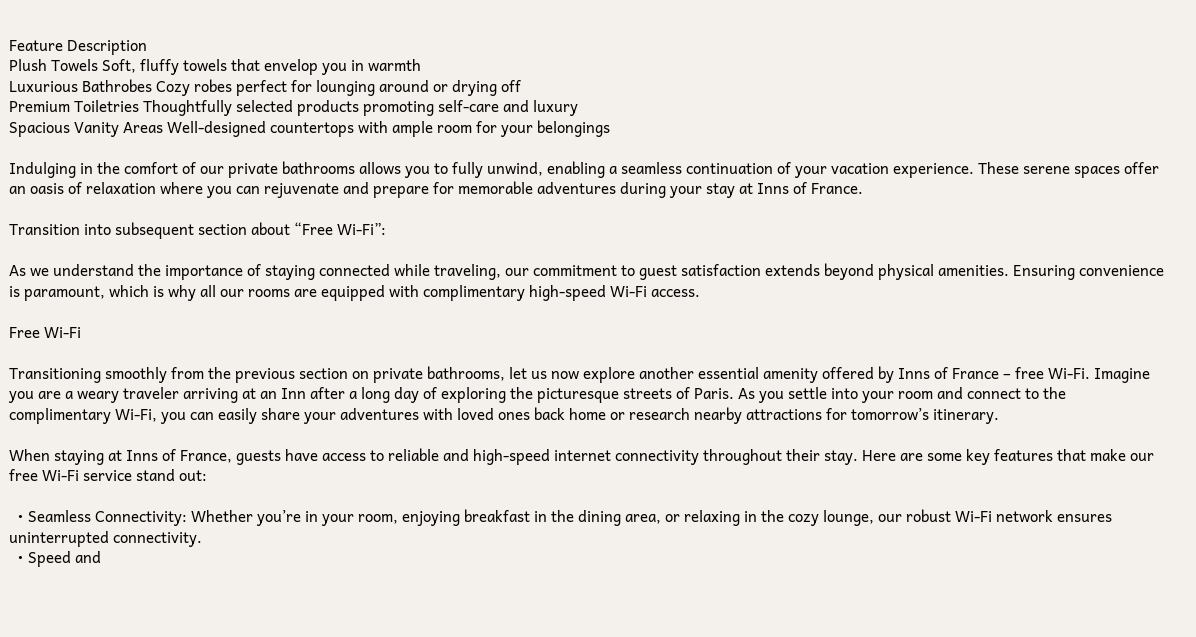Feature Description
Plush Towels Soft, fluffy towels that envelop you in warmth
Luxurious Bathrobes Cozy robes perfect for lounging around or drying off
Premium Toiletries Thoughtfully selected products promoting self-care and luxury
Spacious Vanity Areas Well-designed countertops with ample room for your belongings

Indulging in the comfort of our private bathrooms allows you to fully unwind, enabling a seamless continuation of your vacation experience. These serene spaces offer an oasis of relaxation where you can rejuvenate and prepare for memorable adventures during your stay at Inns of France.

Transition into subsequent section about “Free Wi-Fi”:

As we understand the importance of staying connected while traveling, our commitment to guest satisfaction extends beyond physical amenities. Ensuring convenience is paramount, which is why all our rooms are equipped with complimentary high-speed Wi-Fi access.

Free Wi-Fi

Transitioning smoothly from the previous section on private bathrooms, let us now explore another essential amenity offered by Inns of France – free Wi-Fi. Imagine you are a weary traveler arriving at an Inn after a long day of exploring the picturesque streets of Paris. As you settle into your room and connect to the complimentary Wi-Fi, you can easily share your adventures with loved ones back home or research nearby attractions for tomorrow’s itinerary.

When staying at Inns of France, guests have access to reliable and high-speed internet connectivity throughout their stay. Here are some key features that make our free Wi-Fi service stand out:

  • Seamless Connectivity: Whether you’re in your room, enjoying breakfast in the dining area, or relaxing in the cozy lounge, our robust Wi-Fi network ensures uninterrupted connectivity.
  • Speed and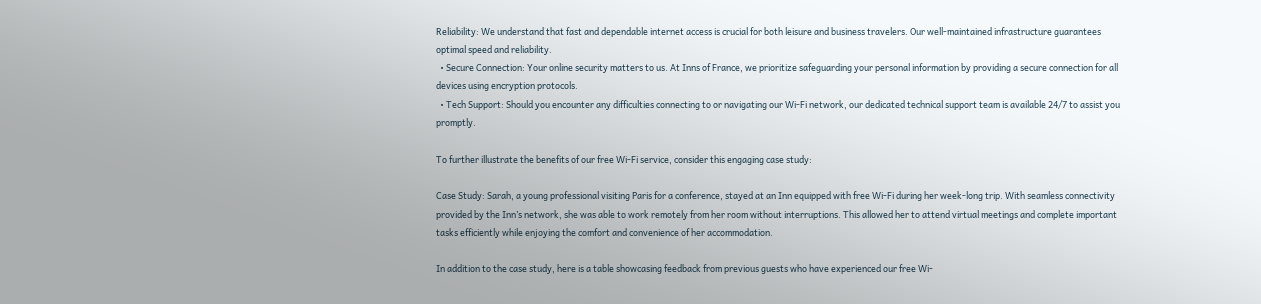Reliability: We understand that fast and dependable internet access is crucial for both leisure and business travelers. Our well-maintained infrastructure guarantees optimal speed and reliability.
  • Secure Connection: Your online security matters to us. At Inns of France, we prioritize safeguarding your personal information by providing a secure connection for all devices using encryption protocols.
  • Tech Support: Should you encounter any difficulties connecting to or navigating our Wi-Fi network, our dedicated technical support team is available 24/7 to assist you promptly.

To further illustrate the benefits of our free Wi-Fi service, consider this engaging case study:

Case Study: Sarah, a young professional visiting Paris for a conference, stayed at an Inn equipped with free Wi-Fi during her week-long trip. With seamless connectivity provided by the Inn’s network, she was able to work remotely from her room without interruptions. This allowed her to attend virtual meetings and complete important tasks efficiently while enjoying the comfort and convenience of her accommodation.

In addition to the case study, here is a table showcasing feedback from previous guests who have experienced our free Wi-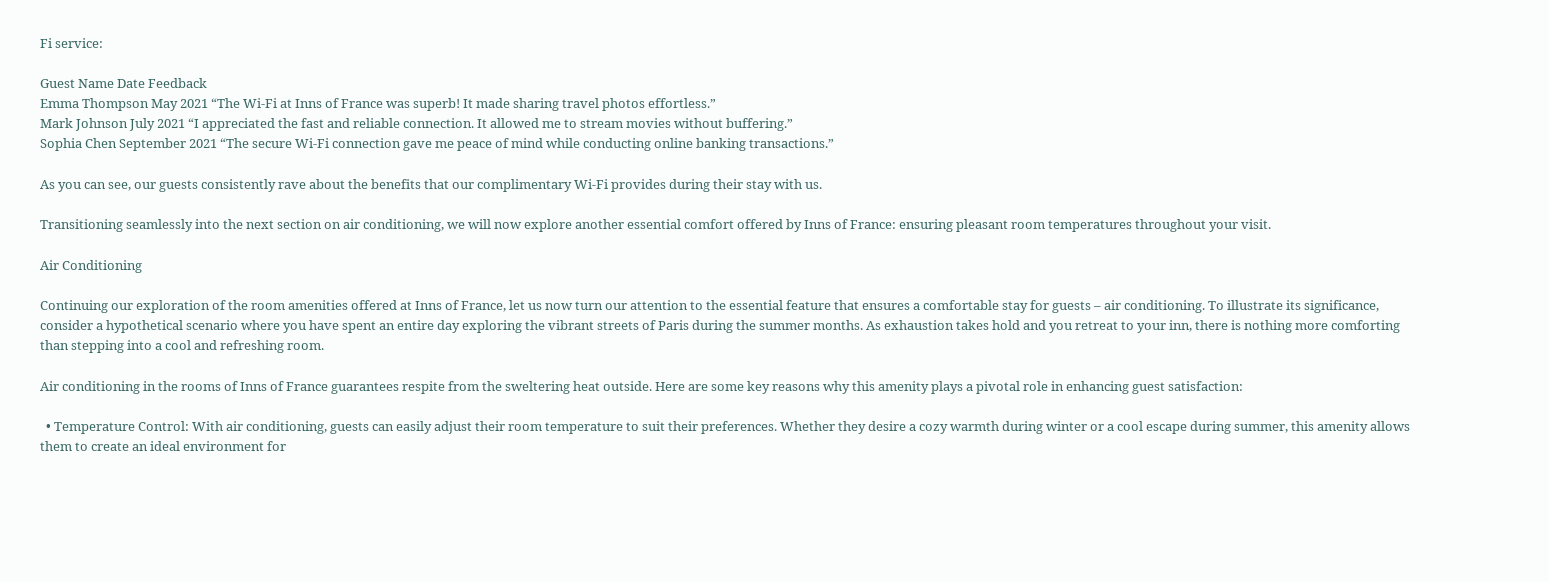Fi service:

Guest Name Date Feedback
Emma Thompson May 2021 “The Wi-Fi at Inns of France was superb! It made sharing travel photos effortless.”
Mark Johnson July 2021 “I appreciated the fast and reliable connection. It allowed me to stream movies without buffering.”
Sophia Chen September 2021 “The secure Wi-Fi connection gave me peace of mind while conducting online banking transactions.”

As you can see, our guests consistently rave about the benefits that our complimentary Wi-Fi provides during their stay with us.

Transitioning seamlessly into the next section on air conditioning, we will now explore another essential comfort offered by Inns of France: ensuring pleasant room temperatures throughout your visit.

Air Conditioning

Continuing our exploration of the room amenities offered at Inns of France, let us now turn our attention to the essential feature that ensures a comfortable stay for guests – air conditioning. To illustrate its significance, consider a hypothetical scenario where you have spent an entire day exploring the vibrant streets of Paris during the summer months. As exhaustion takes hold and you retreat to your inn, there is nothing more comforting than stepping into a cool and refreshing room.

Air conditioning in the rooms of Inns of France guarantees respite from the sweltering heat outside. Here are some key reasons why this amenity plays a pivotal role in enhancing guest satisfaction:

  • Temperature Control: With air conditioning, guests can easily adjust their room temperature to suit their preferences. Whether they desire a cozy warmth during winter or a cool escape during summer, this amenity allows them to create an ideal environment for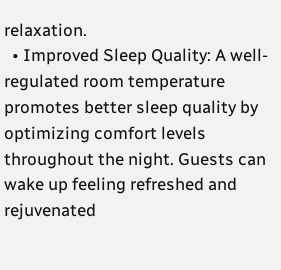relaxation.
  • Improved Sleep Quality: A well-regulated room temperature promotes better sleep quality by optimizing comfort levels throughout the night. Guests can wake up feeling refreshed and rejuvenated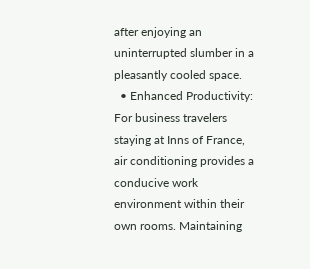after enjoying an uninterrupted slumber in a pleasantly cooled space.
  • Enhanced Productivity: For business travelers staying at Inns of France, air conditioning provides a conducive work environment within their own rooms. Maintaining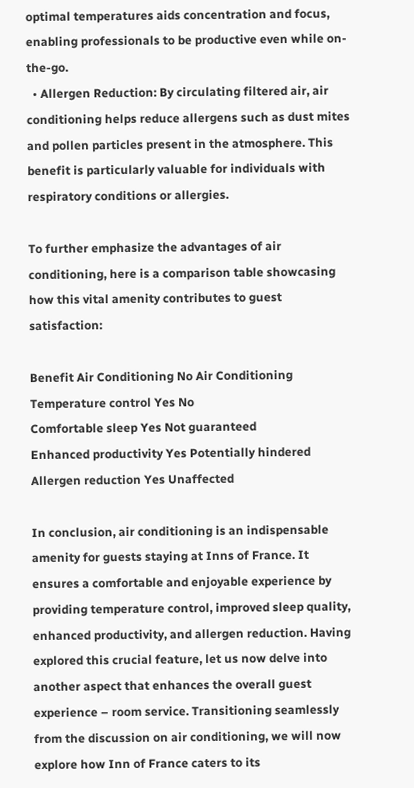optimal temperatures aids concentration and focus, enabling professionals to be productive even while on-the-go.
  • Allergen Reduction: By circulating filtered air, air conditioning helps reduce allergens such as dust mites and pollen particles present in the atmosphere. This benefit is particularly valuable for individuals with respiratory conditions or allergies.

To further emphasize the advantages of air conditioning, here is a comparison table showcasing how this vital amenity contributes to guest satisfaction:

Benefit Air Conditioning No Air Conditioning
Temperature control Yes No
Comfortable sleep Yes Not guaranteed
Enhanced productivity Yes Potentially hindered
Allergen reduction Yes Unaffected

In conclusion, air conditioning is an indispensable amenity for guests staying at Inns of France. It ensures a comfortable and enjoyable experience by providing temperature control, improved sleep quality, enhanced productivity, and allergen reduction. Having explored this crucial feature, let us now delve into another aspect that enhances the overall guest experience – room service. Transitioning seamlessly from the discussion on air conditioning, we will now explore how Inn of France caters to its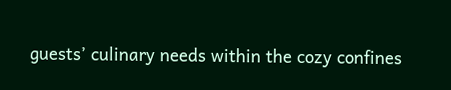guests’ culinary needs within the cozy confines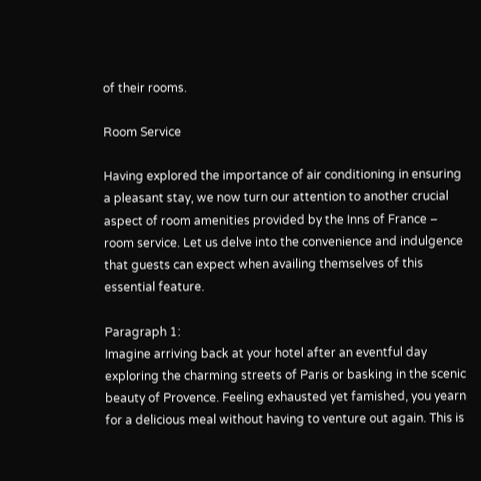of their rooms.

Room Service

Having explored the importance of air conditioning in ensuring a pleasant stay, we now turn our attention to another crucial aspect of room amenities provided by the Inns of France – room service. Let us delve into the convenience and indulgence that guests can expect when availing themselves of this essential feature.

Paragraph 1:
Imagine arriving back at your hotel after an eventful day exploring the charming streets of Paris or basking in the scenic beauty of Provence. Feeling exhausted yet famished, you yearn for a delicious meal without having to venture out again. This is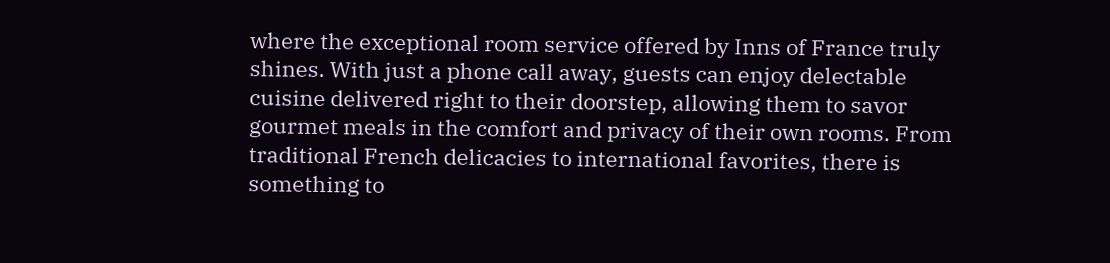where the exceptional room service offered by Inns of France truly shines. With just a phone call away, guests can enjoy delectable cuisine delivered right to their doorstep, allowing them to savor gourmet meals in the comfort and privacy of their own rooms. From traditional French delicacies to international favorites, there is something to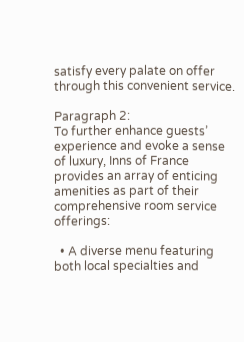satisfy every palate on offer through this convenient service.

Paragraph 2:
To further enhance guests’ experience and evoke a sense of luxury, Inns of France provides an array of enticing amenities as part of their comprehensive room service offerings:

  • A diverse menu featuring both local specialties and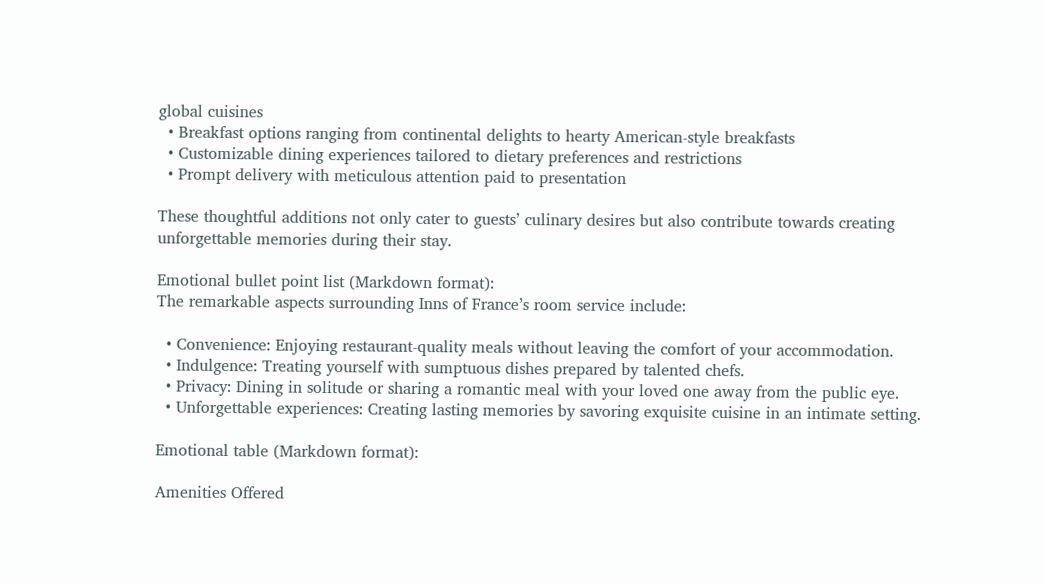global cuisines
  • Breakfast options ranging from continental delights to hearty American-style breakfasts
  • Customizable dining experiences tailored to dietary preferences and restrictions
  • Prompt delivery with meticulous attention paid to presentation

These thoughtful additions not only cater to guests’ culinary desires but also contribute towards creating unforgettable memories during their stay.

Emotional bullet point list (Markdown format):
The remarkable aspects surrounding Inns of France’s room service include:

  • Convenience: Enjoying restaurant-quality meals without leaving the comfort of your accommodation.
  • Indulgence: Treating yourself with sumptuous dishes prepared by talented chefs.
  • Privacy: Dining in solitude or sharing a romantic meal with your loved one away from the public eye.
  • Unforgettable experiences: Creating lasting memories by savoring exquisite cuisine in an intimate setting.

Emotional table (Markdown format):

Amenities Offered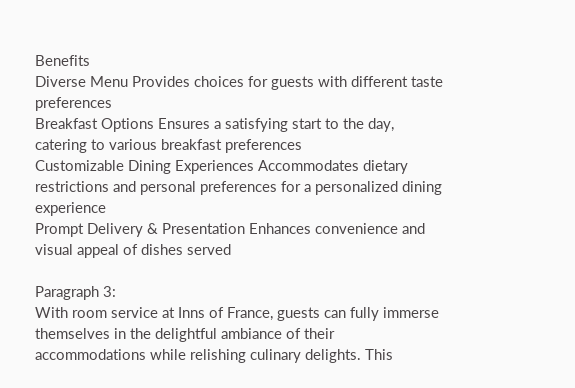Benefits
Diverse Menu Provides choices for guests with different taste preferences
Breakfast Options Ensures a satisfying start to the day, catering to various breakfast preferences
Customizable Dining Experiences Accommodates dietary restrictions and personal preferences for a personalized dining experience
Prompt Delivery & Presentation Enhances convenience and visual appeal of dishes served

Paragraph 3:
With room service at Inns of France, guests can fully immerse themselves in the delightful ambiance of their accommodations while relishing culinary delights. This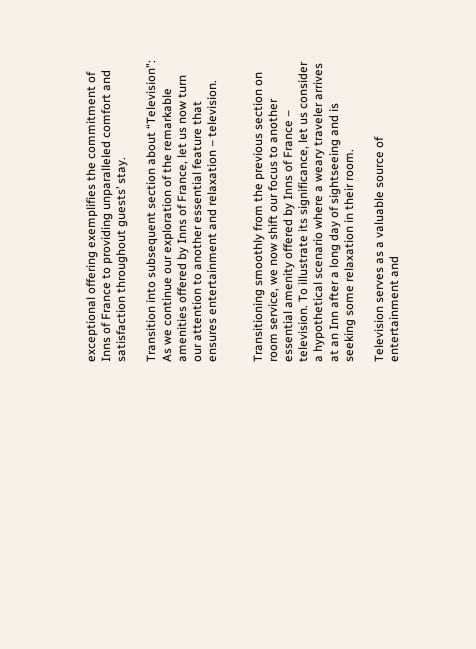exceptional offering exemplifies the commitment of Inns of France to providing unparalleled comfort and satisfaction throughout guests’ stay.

Transition into subsequent section about “Television”:
As we continue our exploration of the remarkable amenities offered by Inns of France, let us now turn our attention to another essential feature that ensures entertainment and relaxation – television.


Transitioning smoothly from the previous section on room service, we now shift our focus to another essential amenity offered by Inns of France – television. To illustrate its significance, let us consider a hypothetical scenario where a weary traveler arrives at an Inn after a long day of sightseeing and is seeking some relaxation in their room.

Television serves as a valuable source of entertainment and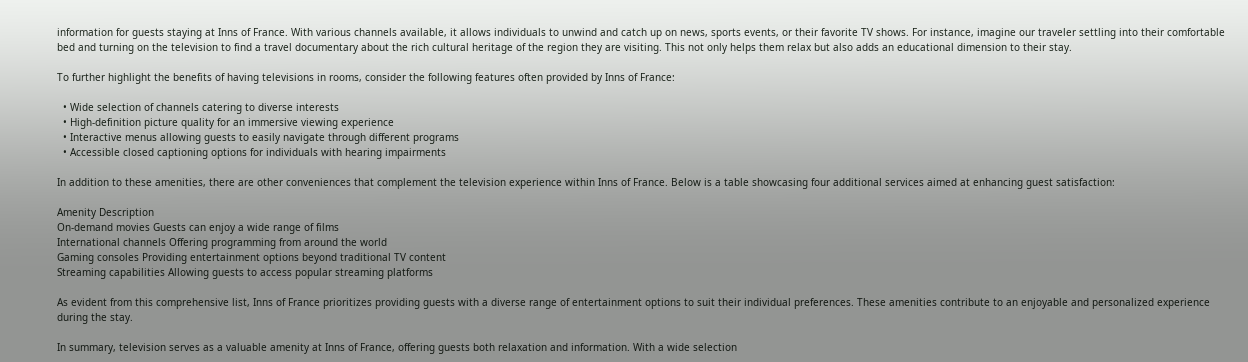information for guests staying at Inns of France. With various channels available, it allows individuals to unwind and catch up on news, sports events, or their favorite TV shows. For instance, imagine our traveler settling into their comfortable bed and turning on the television to find a travel documentary about the rich cultural heritage of the region they are visiting. This not only helps them relax but also adds an educational dimension to their stay.

To further highlight the benefits of having televisions in rooms, consider the following features often provided by Inns of France:

  • Wide selection of channels catering to diverse interests
  • High-definition picture quality for an immersive viewing experience
  • Interactive menus allowing guests to easily navigate through different programs
  • Accessible closed captioning options for individuals with hearing impairments

In addition to these amenities, there are other conveniences that complement the television experience within Inns of France. Below is a table showcasing four additional services aimed at enhancing guest satisfaction:

Amenity Description
On-demand movies Guests can enjoy a wide range of films
International channels Offering programming from around the world
Gaming consoles Providing entertainment options beyond traditional TV content
Streaming capabilities Allowing guests to access popular streaming platforms

As evident from this comprehensive list, Inns of France prioritizes providing guests with a diverse range of entertainment options to suit their individual preferences. These amenities contribute to an enjoyable and personalized experience during the stay.

In summary, television serves as a valuable amenity at Inns of France, offering guests both relaxation and information. With a wide selection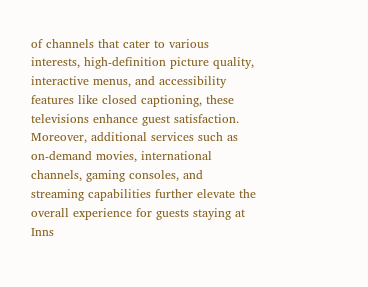of channels that cater to various interests, high-definition picture quality, interactive menus, and accessibility features like closed captioning, these televisions enhance guest satisfaction. Moreover, additional services such as on-demand movies, international channels, gaming consoles, and streaming capabilities further elevate the overall experience for guests staying at Inns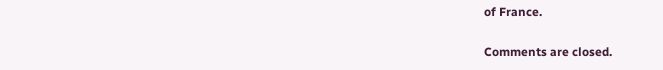of France.

Comments are closed.